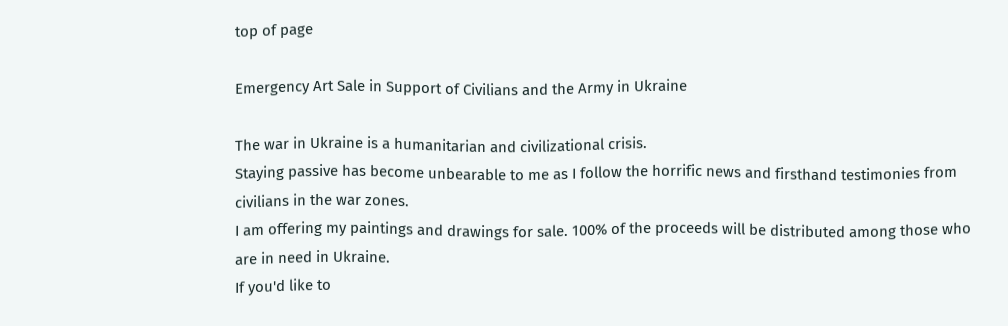top of page

Emergency Art Sale in Support of Civilians and the Army in Ukraine

The war in Ukraine is a humanitarian and civilizational crisis.
Staying passive has become unbearable to me as I follow the horrific news and firsthand testimonies from civilians in the war zones.
I am offering my paintings and drawings for sale. 100% of the proceeds will be distributed among those who are in need in Ukraine.
If you'd like to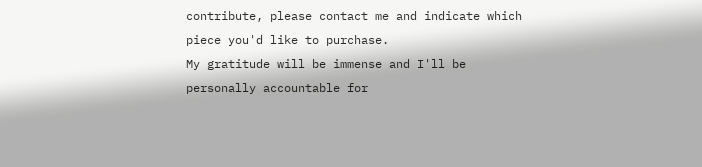contribute, please contact me and indicate which piece you'd like to purchase.
My gratitude will be immense and I'll be personally accountable for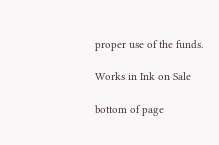proper use of the funds.

Works in Ink on Sale

bottom of page